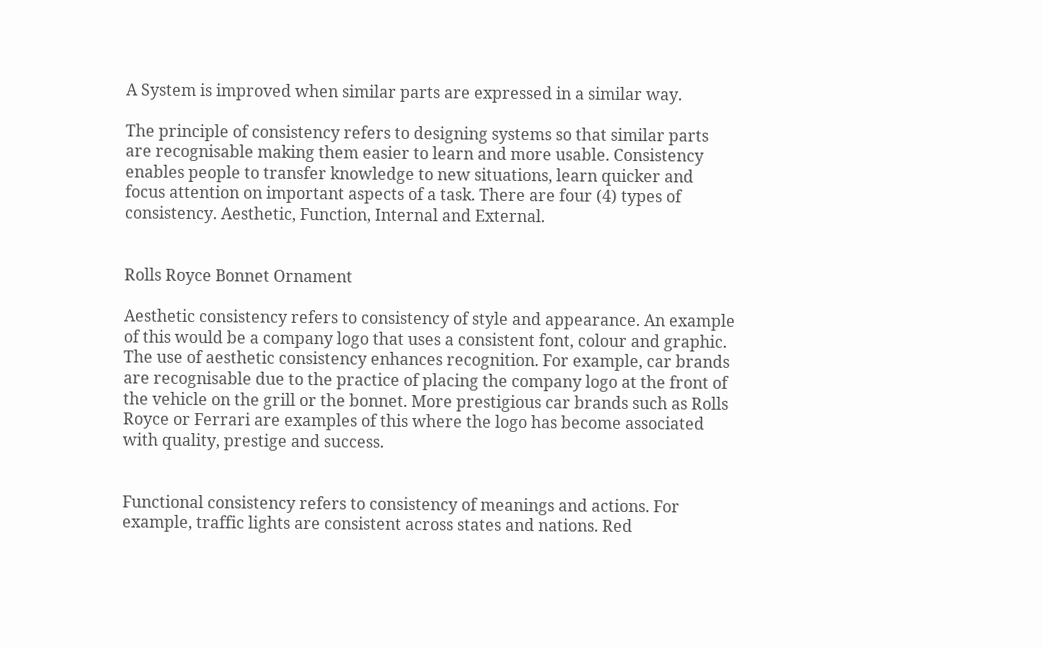A System is improved when similar parts are expressed in a similar way.

The principle of consistency refers to designing systems so that similar parts are recognisable making them easier to learn and more usable. Consistency enables people to transfer knowledge to new situations, learn quicker and focus attention on important aspects of a task. There are four (4) types of consistency. Aesthetic, Function, Internal and External.


Rolls Royce Bonnet Ornament

Aesthetic consistency refers to consistency of style and appearance. An example of this would be a company logo that uses a consistent font, colour and graphic. The use of aesthetic consistency enhances recognition. For example, car brands are recognisable due to the practice of placing the company logo at the front of the vehicle on the grill or the bonnet. More prestigious car brands such as Rolls Royce or Ferrari are examples of this where the logo has become associated with quality, prestige and success.


Functional consistency refers to consistency of meanings and actions. For example, traffic lights are consistent across states and nations. Red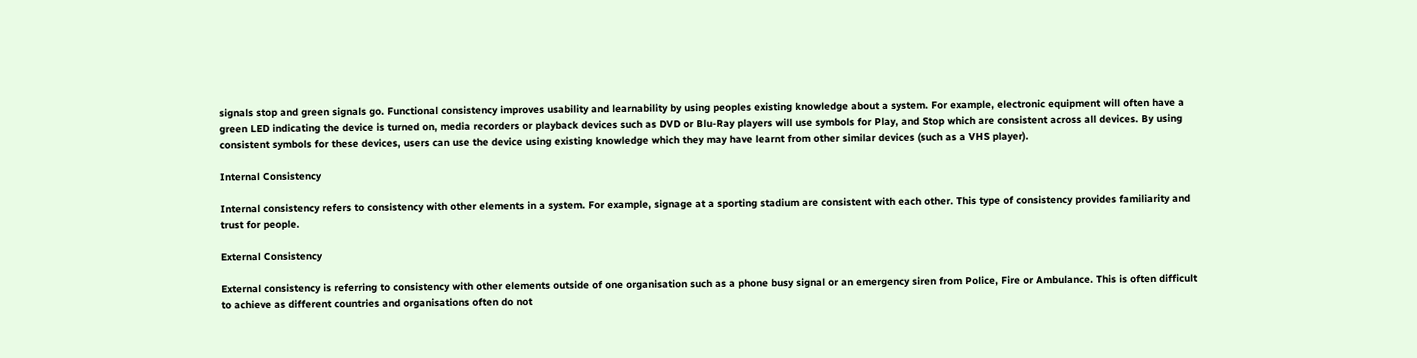signals stop and green signals go. Functional consistency improves usability and learnability by using peoples existing knowledge about a system. For example, electronic equipment will often have a green LED indicating the device is turned on, media recorders or playback devices such as DVD or Blu-Ray players will use symbols for Play, and Stop which are consistent across all devices. By using consistent symbols for these devices, users can use the device using existing knowledge which they may have learnt from other similar devices (such as a VHS player).

Internal Consistency

Internal consistency refers to consistency with other elements in a system. For example, signage at a sporting stadium are consistent with each other. This type of consistency provides familiarity and trust for people.

External Consistency

External consistency is referring to consistency with other elements outside of one organisation such as a phone busy signal or an emergency siren from Police, Fire or Ambulance. This is often difficult to achieve as different countries and organisations often do not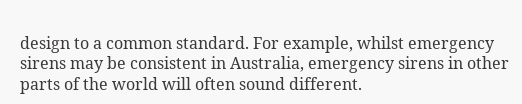design to a common standard. For example, whilst emergency sirens may be consistent in Australia, emergency sirens in other parts of the world will often sound different.